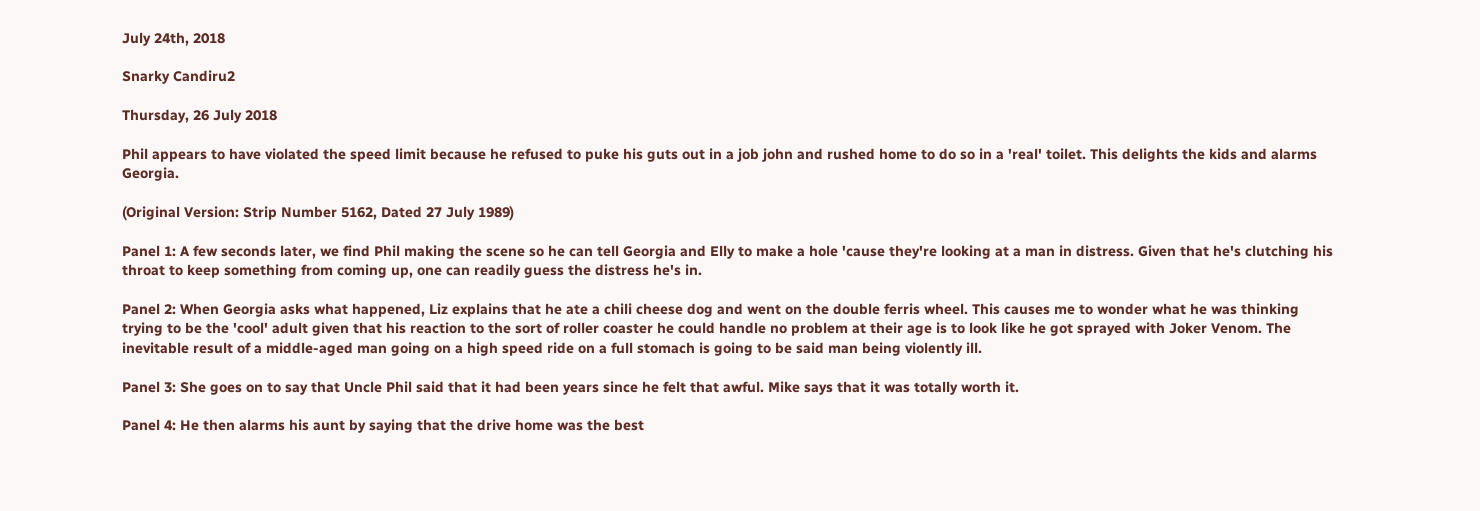July 24th, 2018

Snarky Candiru2

Thursday, 26 July 2018

Phil appears to have violated the speed limit because he refused to puke his guts out in a job john and rushed home to do so in a 'real' toilet. This delights the kids and alarms Georgia.

(Original Version: Strip Number 5162, Dated 27 July 1989)

Panel 1: A few seconds later, we find Phil making the scene so he can tell Georgia and Elly to make a hole 'cause they're looking at a man in distress. Given that he's clutching his throat to keep something from coming up, one can readily guess the distress he's in.

Panel 2: When Georgia asks what happened, Liz explains that he ate a chili cheese dog and went on the double ferris wheel. This causes me to wonder what he was thinking trying to be the 'cool' adult given that his reaction to the sort of roller coaster he could handle no problem at their age is to look like he got sprayed with Joker Venom. The inevitable result of a middle-aged man going on a high speed ride on a full stomach is going to be said man being violently ill.

Panel 3: She goes on to say that Uncle Phil said that it had been years since he felt that awful. Mike says that it was totally worth it.

Panel 4: He then alarms his aunt by saying that the drive home was the best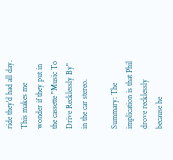ride they'd had all day. This makes me wonder if they put in the cassette "Music To Drive Recklessly By" in the car stereo.

Summary: The implication is that Phil drove recklessly because he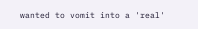wanted to vomit into a 'real'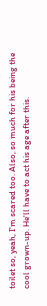toilet so, yeah, I'm scared too. Also, so much for his being the cool grown-up. He'll have to act his age after this.